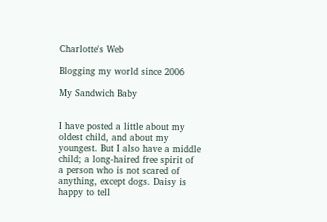Charlotte's Web

Blogging my world since 2006

My Sandwich Baby


I have posted a little about my oldest child, and about my youngest. But I also have a middle child; a long-haired free spirit of a person who is not scared of anything, except dogs. Daisy is happy to tell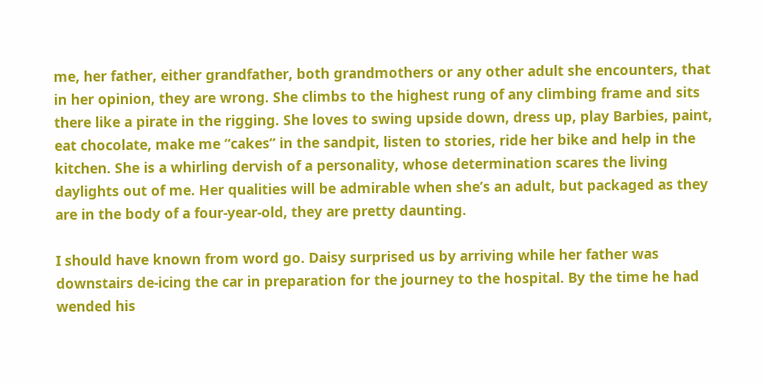me, her father, either grandfather, both grandmothers or any other adult she encounters, that in her opinion, they are wrong. She climbs to the highest rung of any climbing frame and sits there like a pirate in the rigging. She loves to swing upside down, dress up, play Barbies, paint, eat chocolate, make me “cakes” in the sandpit, listen to stories, ride her bike and help in the kitchen. She is a whirling dervish of a personality, whose determination scares the living daylights out of me. Her qualities will be admirable when she’s an adult, but packaged as they are in the body of a four-year-old, they are pretty daunting.

I should have known from word go. Daisy surprised us by arriving while her father was downstairs de-icing the car in preparation for the journey to the hospital. By the time he had wended his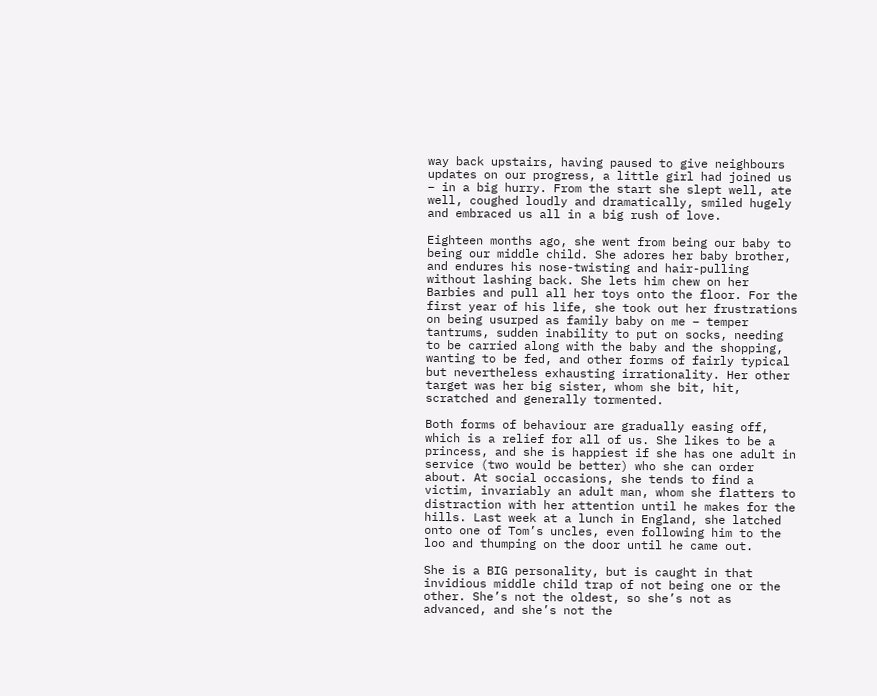way back upstairs, having paused to give neighbours updates on our progress, a little girl had joined us – in a big hurry. From the start she slept well, ate well, coughed loudly and dramatically, smiled hugely and embraced us all in a big rush of love.

Eighteen months ago, she went from being our baby to being our middle child. She adores her baby brother, and endures his nose-twisting and hair-pulling without lashing back. She lets him chew on her Barbies and pull all her toys onto the floor. For the first year of his life, she took out her frustrations on being usurped as family baby on me – temper tantrums, sudden inability to put on socks, needing to be carried along with the baby and the shopping, wanting to be fed, and other forms of fairly typical but nevertheless exhausting irrationality. Her other target was her big sister, whom she bit, hit, scratched and generally tormented.

Both forms of behaviour are gradually easing off, which is a relief for all of us. She likes to be a princess, and she is happiest if she has one adult in service (two would be better) who she can order about. At social occasions, she tends to find a victim, invariably an adult man, whom she flatters to distraction with her attention until he makes for the hills. Last week at a lunch in England, she latched onto one of Tom’s uncles, even following him to the loo and thumping on the door until he came out.

She is a BIG personality, but is caught in that invidious middle child trap of not being one or the other. She’s not the oldest, so she’s not as advanced, and she’s not the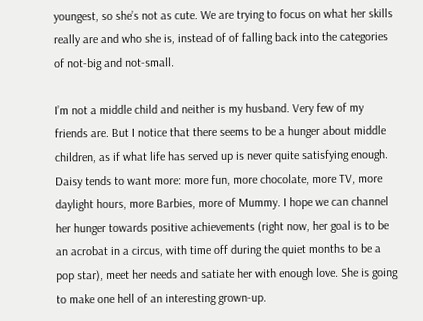youngest, so she’s not as cute. We are trying to focus on what her skills really are and who she is, instead of of falling back into the categories of not-big and not-small.

I’m not a middle child and neither is my husband. Very few of my friends are. But I notice that there seems to be a hunger about middle children, as if what life has served up is never quite satisfying enough. Daisy tends to want more: more fun, more chocolate, more TV, more daylight hours, more Barbies, more of Mummy. I hope we can channel her hunger towards positive achievements (right now, her goal is to be an acrobat in a circus, with time off during the quiet months to be a pop star), meet her needs and satiate her with enough love. She is going to make one hell of an interesting grown-up.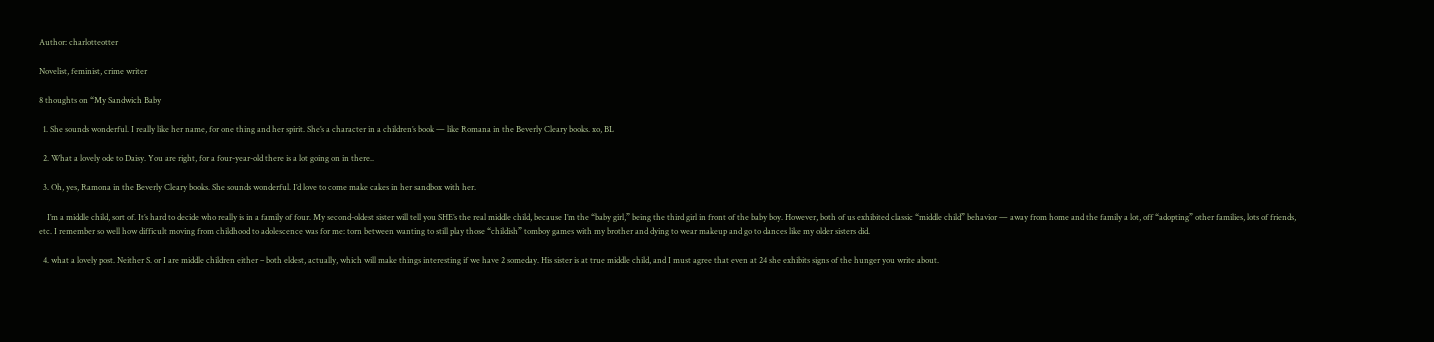Author: charlotteotter

Novelist, feminist, crime writer

8 thoughts on “My Sandwich Baby

  1. She sounds wonderful. I really like her name, for one thing and her spirit. She’s a character in a children’s book — like Romana in the Beverly Cleary books. xo, BL

  2. What a lovely ode to Daisy. You are right, for a four-year-old there is a lot going on in there..

  3. Oh, yes, Ramona in the Beverly Cleary books. She sounds wonderful. I’d love to come make cakes in her sandbox with her.

    I’m a middle child, sort of. It’s hard to decide who really is in a family of four. My second-oldest sister will tell you SHE’s the real middle child, because I’m the “baby girl,” being the third girl in front of the baby boy. However, both of us exhibited classic “middle child” behavior — away from home and the family a lot, off “adopting” other families, lots of friends, etc. I remember so well how difficult moving from childhood to adolescence was for me: torn between wanting to still play those “childish” tomboy games with my brother and dying to wear makeup and go to dances like my older sisters did.

  4. what a lovely post. Neither S. or I are middle children either – both eldest, actually, which will make things interesting if we have 2 someday. His sister is at true middle child, and I must agree that even at 24 she exhibits signs of the hunger you write about.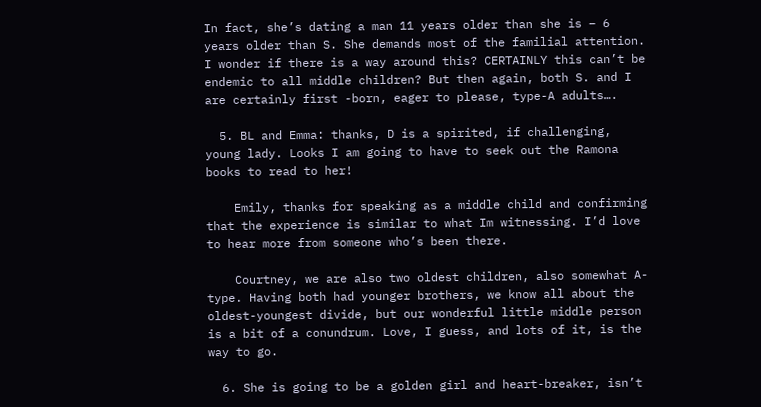In fact, she’s dating a man 11 years older than she is – 6 years older than S. She demands most of the familial attention. I wonder if there is a way around this? CERTAINLY this can’t be endemic to all middle children? But then again, both S. and I are certainly first -born, eager to please, type-A adults….

  5. BL and Emma: thanks, D is a spirited, if challenging, young lady. Looks I am going to have to seek out the Ramona books to read to her!

    Emily, thanks for speaking as a middle child and confirming that the experience is similar to what Im witnessing. I’d love to hear more from someone who’s been there.

    Courtney, we are also two oldest children, also somewhat A-type. Having both had younger brothers, we know all about the oldest-youngest divide, but our wonderful little middle person is a bit of a conundrum. Love, I guess, and lots of it, is the way to go.

  6. She is going to be a golden girl and heart-breaker, isn’t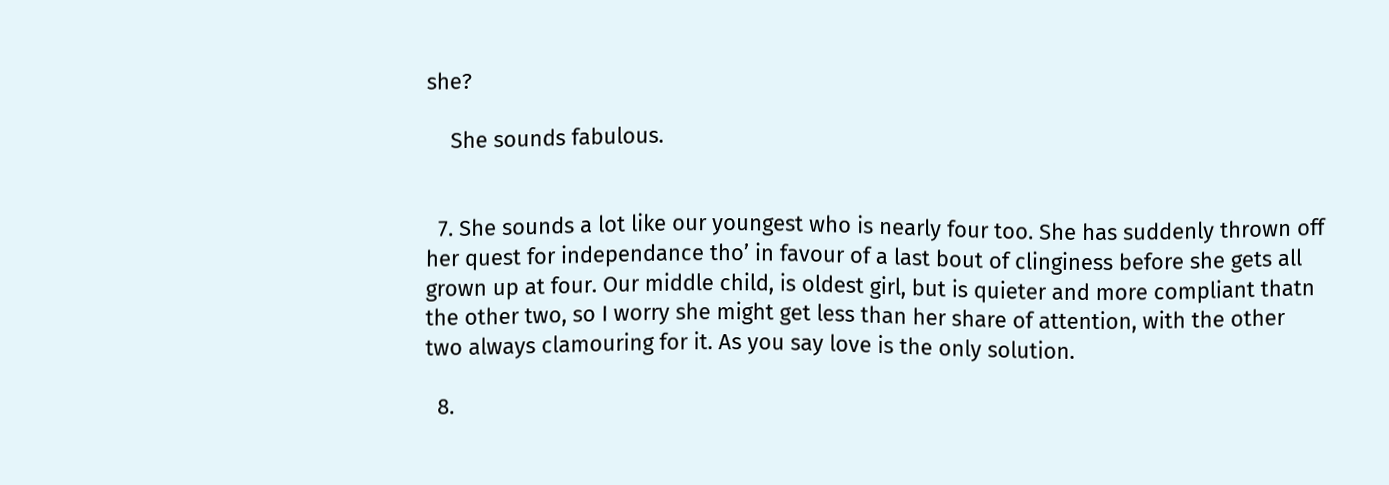she?

    She sounds fabulous.


  7. She sounds a lot like our youngest who is nearly four too. She has suddenly thrown off her quest for independance tho’ in favour of a last bout of clinginess before she gets all grown up at four. Our middle child, is oldest girl, but is quieter and more compliant thatn the other two, so I worry she might get less than her share of attention, with the other two always clamouring for it. As you say love is the only solution.

  8.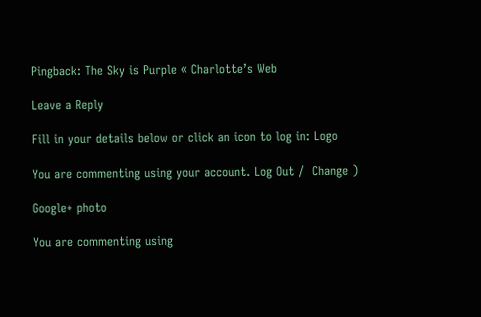Pingback: The Sky is Purple « Charlotte’s Web

Leave a Reply

Fill in your details below or click an icon to log in: Logo

You are commenting using your account. Log Out /  Change )

Google+ photo

You are commenting using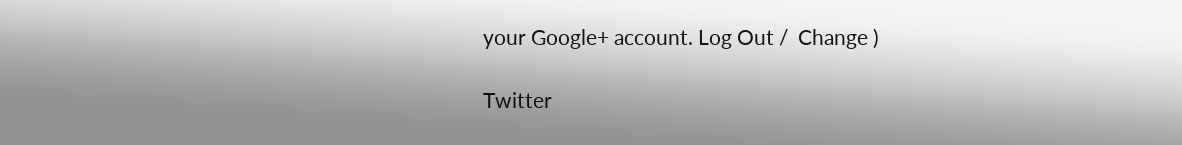your Google+ account. Log Out /  Change )

Twitter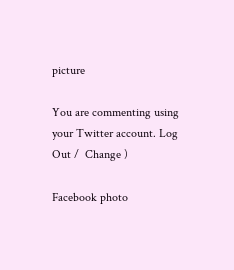picture

You are commenting using your Twitter account. Log Out /  Change )

Facebook photo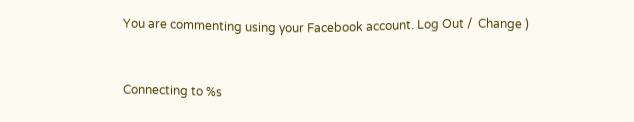You are commenting using your Facebook account. Log Out /  Change )


Connecting to %s